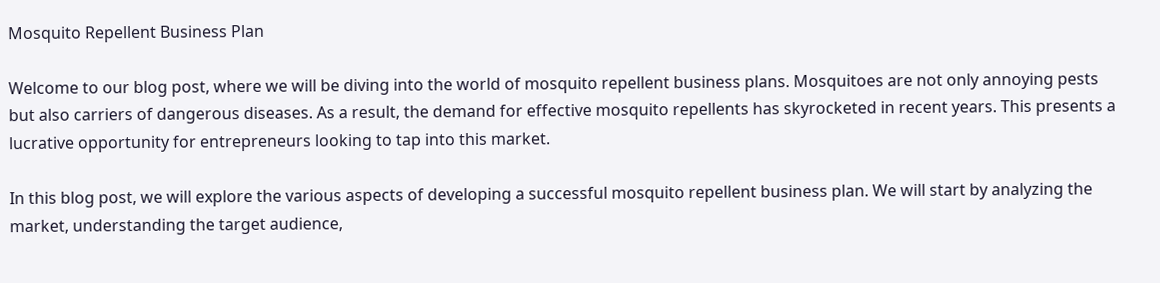Mosquito Repellent Business Plan

Welcome to our blog post, where we will be diving into the world of mosquito repellent business plans. Mosquitoes are not only annoying pests but also carriers of dangerous diseases. As a result, the demand for effective mosquito repellents has skyrocketed in recent years. This presents a lucrative opportunity for entrepreneurs looking to tap into this market.

In this blog post, we will explore the various aspects of developing a successful mosquito repellent business plan. We will start by analyzing the market, understanding the target audience,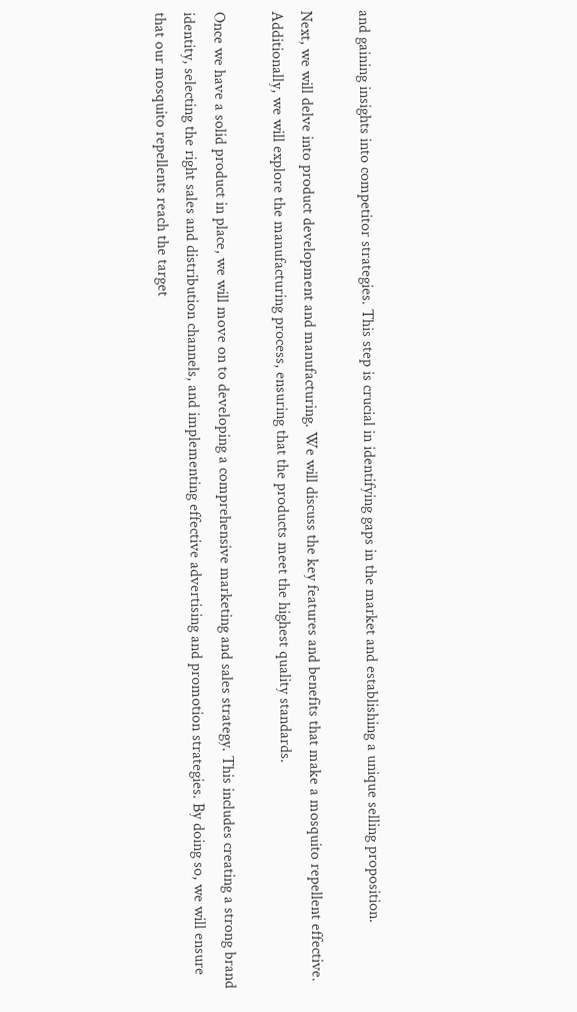and gaining insights into competitor strategies. This step is crucial in identifying gaps in the market and establishing a unique selling proposition.

Next, we will delve into product development and manufacturing. We will discuss the key features and benefits that make a mosquito repellent effective. Additionally, we will explore the manufacturing process, ensuring that the products meet the highest quality standards.

Once we have a solid product in place, we will move on to developing a comprehensive marketing and sales strategy. This includes creating a strong brand identity, selecting the right sales and distribution channels, and implementing effective advertising and promotion strategies. By doing so, we will ensure that our mosquito repellents reach the target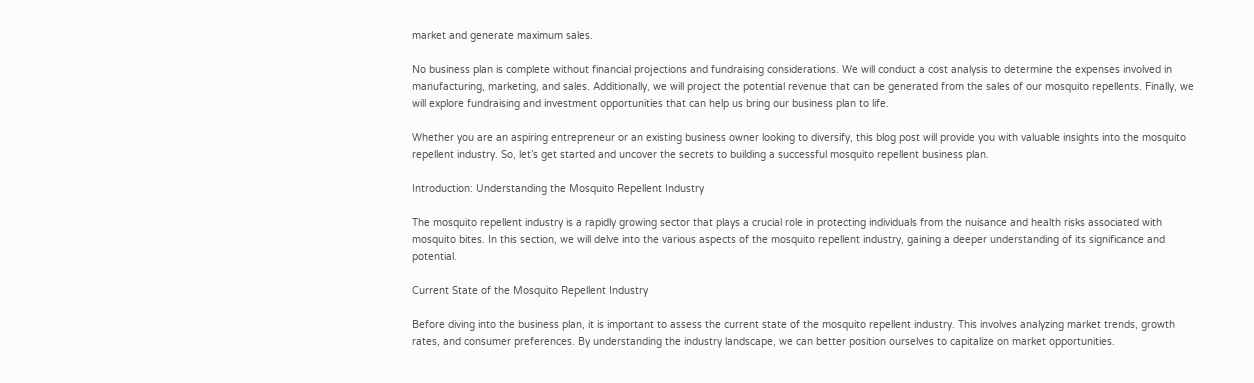market and generate maximum sales.

No business plan is complete without financial projections and fundraising considerations. We will conduct a cost analysis to determine the expenses involved in manufacturing, marketing, and sales. Additionally, we will project the potential revenue that can be generated from the sales of our mosquito repellents. Finally, we will explore fundraising and investment opportunities that can help us bring our business plan to life.

Whether you are an aspiring entrepreneur or an existing business owner looking to diversify, this blog post will provide you with valuable insights into the mosquito repellent industry. So, let’s get started and uncover the secrets to building a successful mosquito repellent business plan.

Introduction: Understanding the Mosquito Repellent Industry

The mosquito repellent industry is a rapidly growing sector that plays a crucial role in protecting individuals from the nuisance and health risks associated with mosquito bites. In this section, we will delve into the various aspects of the mosquito repellent industry, gaining a deeper understanding of its significance and potential.

Current State of the Mosquito Repellent Industry

Before diving into the business plan, it is important to assess the current state of the mosquito repellent industry. This involves analyzing market trends, growth rates, and consumer preferences. By understanding the industry landscape, we can better position ourselves to capitalize on market opportunities.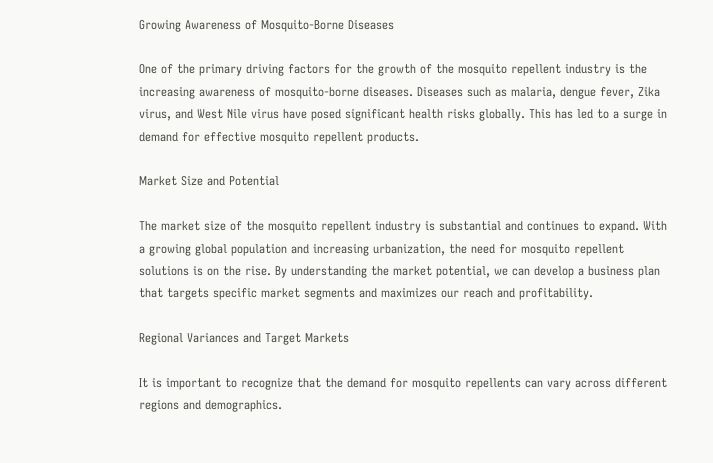Growing Awareness of Mosquito-Borne Diseases

One of the primary driving factors for the growth of the mosquito repellent industry is the increasing awareness of mosquito-borne diseases. Diseases such as malaria, dengue fever, Zika virus, and West Nile virus have posed significant health risks globally. This has led to a surge in demand for effective mosquito repellent products.

Market Size and Potential

The market size of the mosquito repellent industry is substantial and continues to expand. With a growing global population and increasing urbanization, the need for mosquito repellent solutions is on the rise. By understanding the market potential, we can develop a business plan that targets specific market segments and maximizes our reach and profitability.

Regional Variances and Target Markets

It is important to recognize that the demand for mosquito repellents can vary across different regions and demographics.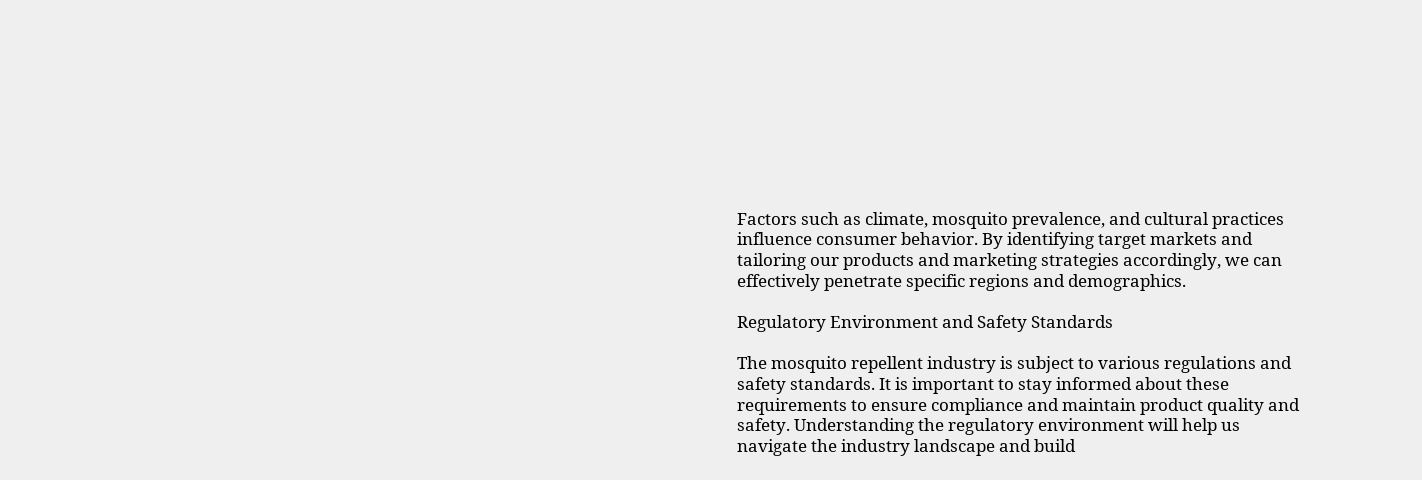Factors such as climate, mosquito prevalence, and cultural practices influence consumer behavior. By identifying target markets and tailoring our products and marketing strategies accordingly, we can effectively penetrate specific regions and demographics.

Regulatory Environment and Safety Standards

The mosquito repellent industry is subject to various regulations and safety standards. It is important to stay informed about these requirements to ensure compliance and maintain product quality and safety. Understanding the regulatory environment will help us navigate the industry landscape and build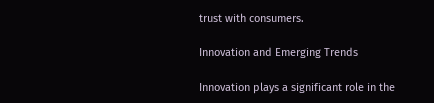trust with consumers.

Innovation and Emerging Trends

Innovation plays a significant role in the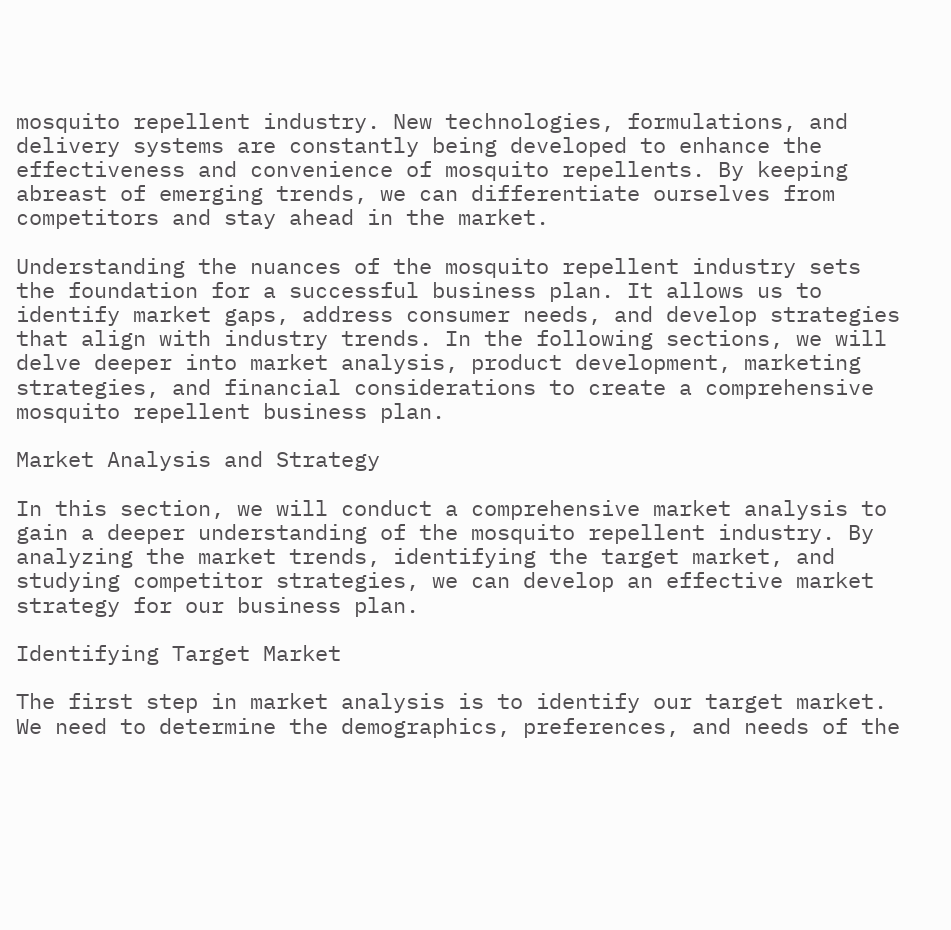mosquito repellent industry. New technologies, formulations, and delivery systems are constantly being developed to enhance the effectiveness and convenience of mosquito repellents. By keeping abreast of emerging trends, we can differentiate ourselves from competitors and stay ahead in the market.

Understanding the nuances of the mosquito repellent industry sets the foundation for a successful business plan. It allows us to identify market gaps, address consumer needs, and develop strategies that align with industry trends. In the following sections, we will delve deeper into market analysis, product development, marketing strategies, and financial considerations to create a comprehensive mosquito repellent business plan.

Market Analysis and Strategy

In this section, we will conduct a comprehensive market analysis to gain a deeper understanding of the mosquito repellent industry. By analyzing the market trends, identifying the target market, and studying competitor strategies, we can develop an effective market strategy for our business plan.

Identifying Target Market

The first step in market analysis is to identify our target market. We need to determine the demographics, preferences, and needs of the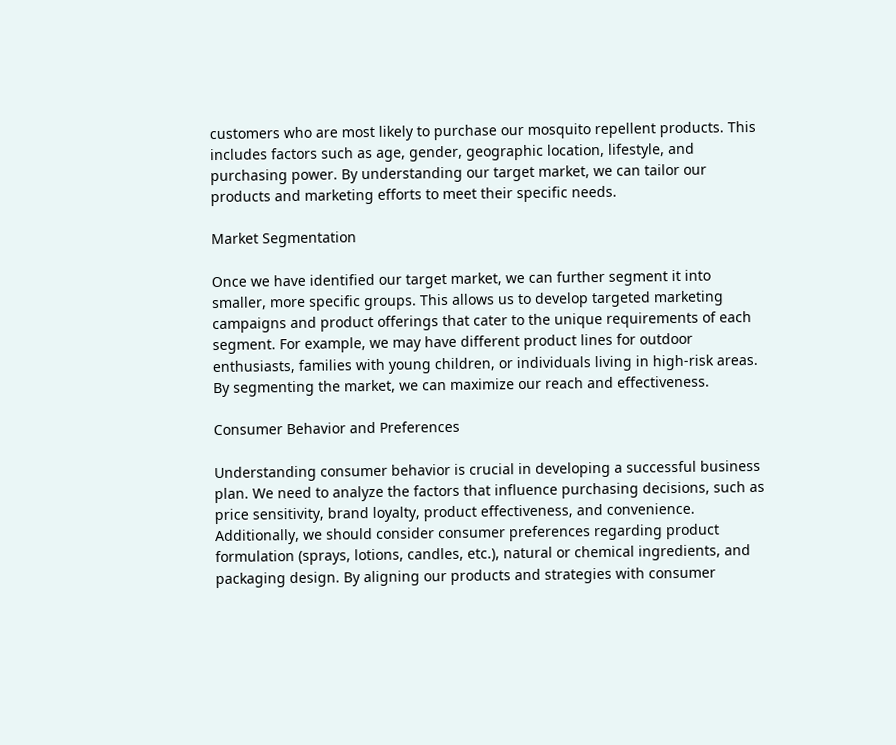customers who are most likely to purchase our mosquito repellent products. This includes factors such as age, gender, geographic location, lifestyle, and purchasing power. By understanding our target market, we can tailor our products and marketing efforts to meet their specific needs.

Market Segmentation

Once we have identified our target market, we can further segment it into smaller, more specific groups. This allows us to develop targeted marketing campaigns and product offerings that cater to the unique requirements of each segment. For example, we may have different product lines for outdoor enthusiasts, families with young children, or individuals living in high-risk areas. By segmenting the market, we can maximize our reach and effectiveness.

Consumer Behavior and Preferences

Understanding consumer behavior is crucial in developing a successful business plan. We need to analyze the factors that influence purchasing decisions, such as price sensitivity, brand loyalty, product effectiveness, and convenience. Additionally, we should consider consumer preferences regarding product formulation (sprays, lotions, candles, etc.), natural or chemical ingredients, and packaging design. By aligning our products and strategies with consumer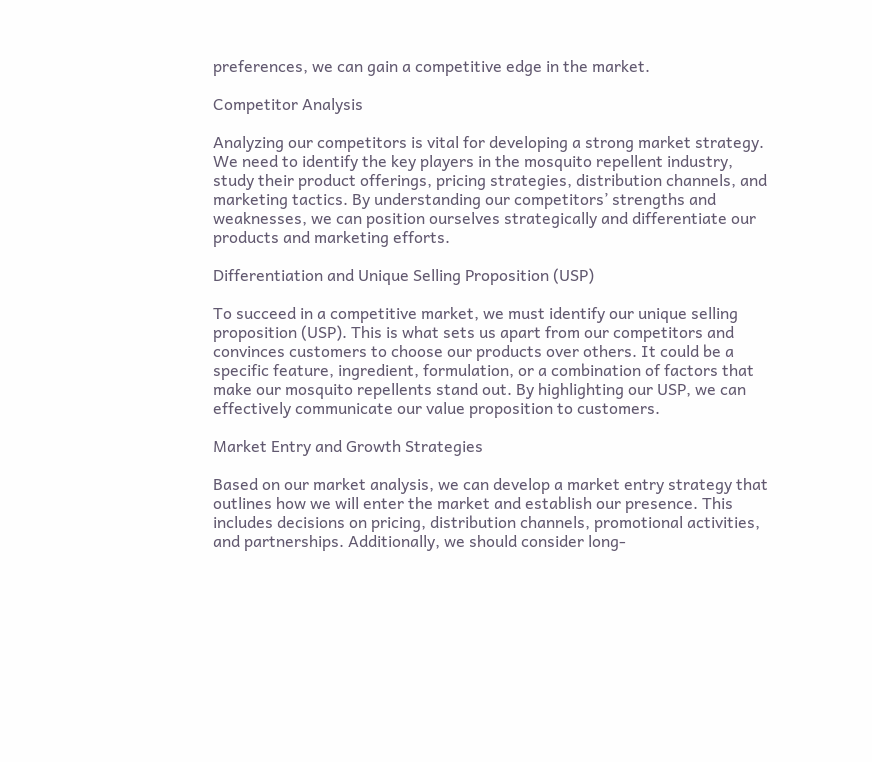preferences, we can gain a competitive edge in the market.

Competitor Analysis

Analyzing our competitors is vital for developing a strong market strategy. We need to identify the key players in the mosquito repellent industry, study their product offerings, pricing strategies, distribution channels, and marketing tactics. By understanding our competitors’ strengths and weaknesses, we can position ourselves strategically and differentiate our products and marketing efforts.

Differentiation and Unique Selling Proposition (USP)

To succeed in a competitive market, we must identify our unique selling proposition (USP). This is what sets us apart from our competitors and convinces customers to choose our products over others. It could be a specific feature, ingredient, formulation, or a combination of factors that make our mosquito repellents stand out. By highlighting our USP, we can effectively communicate our value proposition to customers.

Market Entry and Growth Strategies

Based on our market analysis, we can develop a market entry strategy that outlines how we will enter the market and establish our presence. This includes decisions on pricing, distribution channels, promotional activities, and partnerships. Additionally, we should consider long-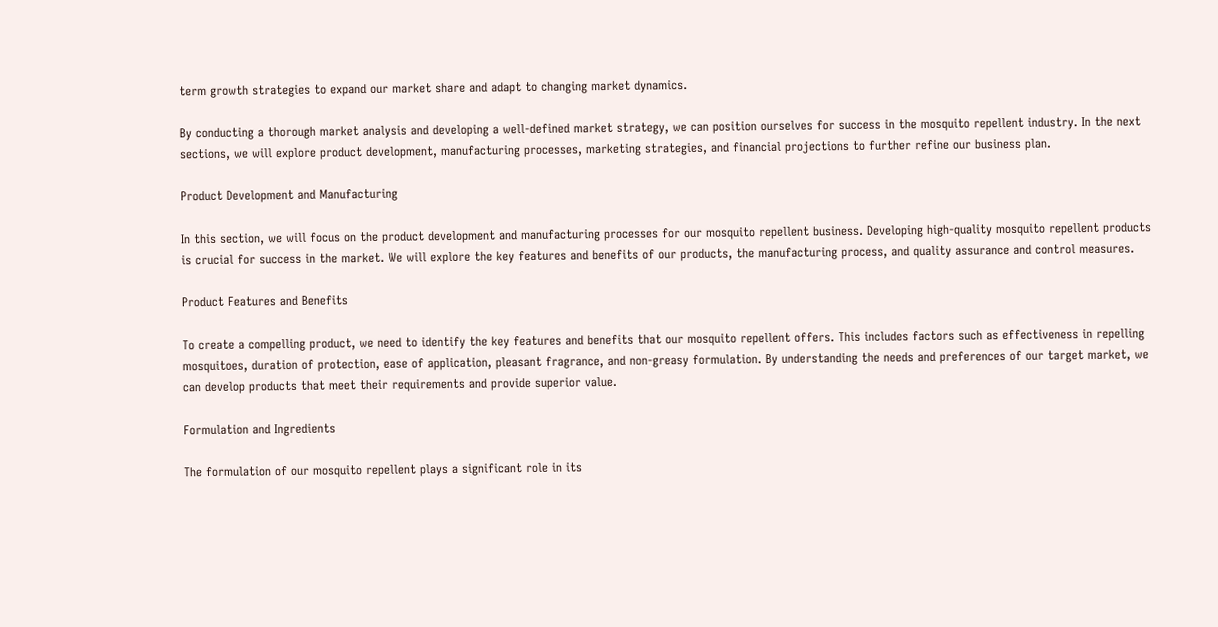term growth strategies to expand our market share and adapt to changing market dynamics.

By conducting a thorough market analysis and developing a well-defined market strategy, we can position ourselves for success in the mosquito repellent industry. In the next sections, we will explore product development, manufacturing processes, marketing strategies, and financial projections to further refine our business plan.

Product Development and Manufacturing

In this section, we will focus on the product development and manufacturing processes for our mosquito repellent business. Developing high-quality mosquito repellent products is crucial for success in the market. We will explore the key features and benefits of our products, the manufacturing process, and quality assurance and control measures.

Product Features and Benefits

To create a compelling product, we need to identify the key features and benefits that our mosquito repellent offers. This includes factors such as effectiveness in repelling mosquitoes, duration of protection, ease of application, pleasant fragrance, and non-greasy formulation. By understanding the needs and preferences of our target market, we can develop products that meet their requirements and provide superior value.

Formulation and Ingredients

The formulation of our mosquito repellent plays a significant role in its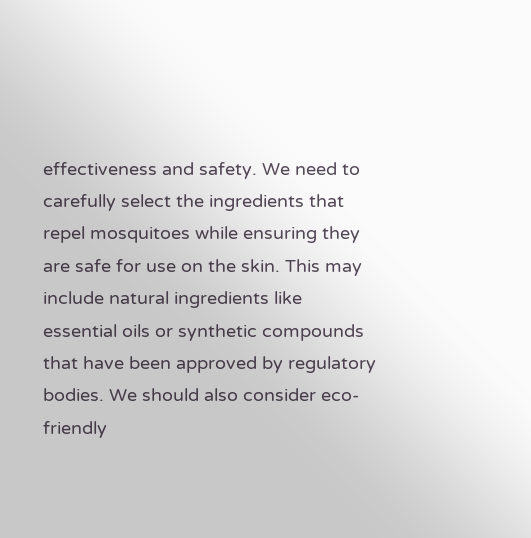effectiveness and safety. We need to carefully select the ingredients that repel mosquitoes while ensuring they are safe for use on the skin. This may include natural ingredients like essential oils or synthetic compounds that have been approved by regulatory bodies. We should also consider eco-friendly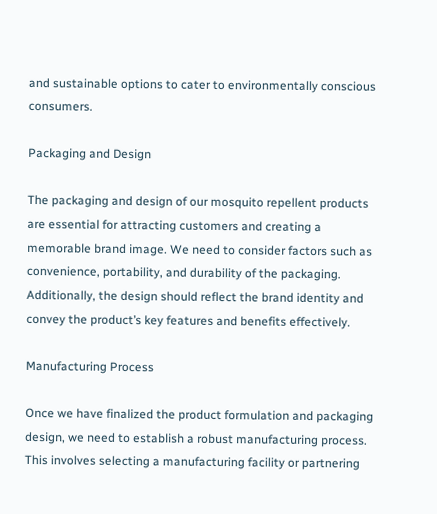and sustainable options to cater to environmentally conscious consumers.

Packaging and Design

The packaging and design of our mosquito repellent products are essential for attracting customers and creating a memorable brand image. We need to consider factors such as convenience, portability, and durability of the packaging. Additionally, the design should reflect the brand identity and convey the product’s key features and benefits effectively.

Manufacturing Process

Once we have finalized the product formulation and packaging design, we need to establish a robust manufacturing process. This involves selecting a manufacturing facility or partnering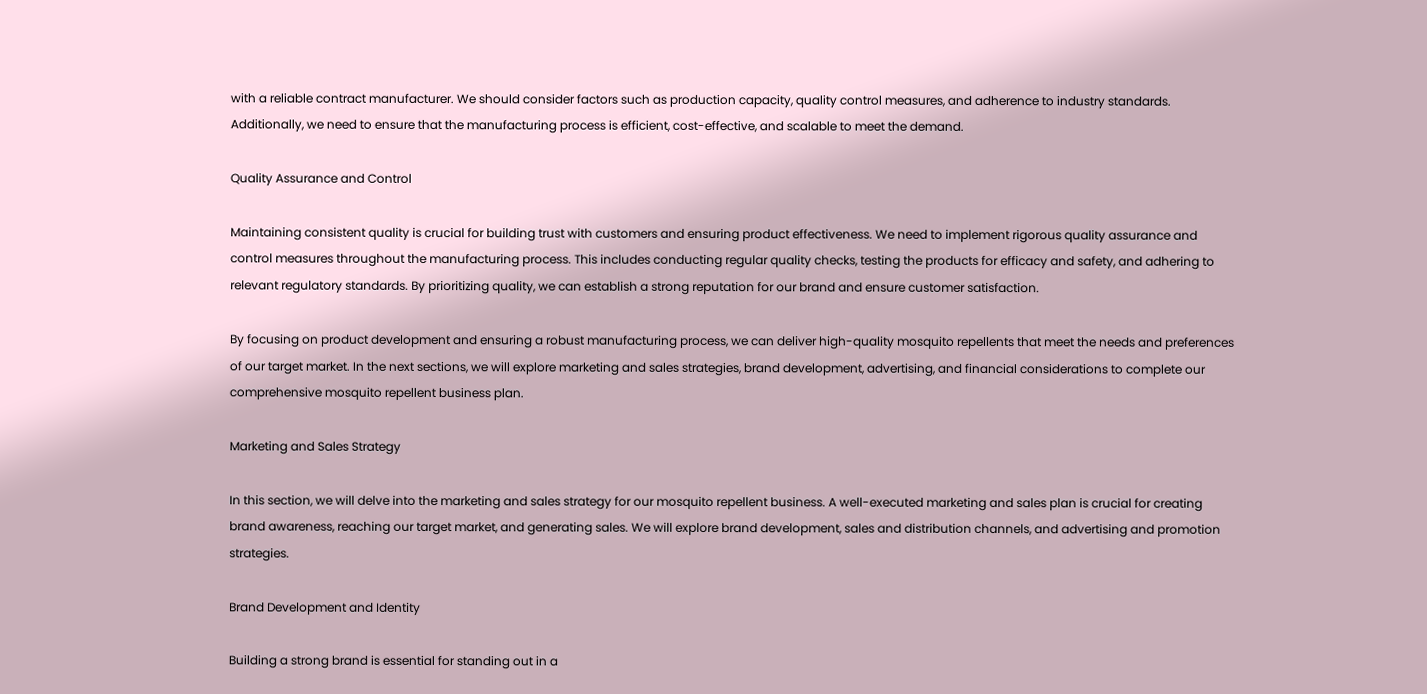with a reliable contract manufacturer. We should consider factors such as production capacity, quality control measures, and adherence to industry standards. Additionally, we need to ensure that the manufacturing process is efficient, cost-effective, and scalable to meet the demand.

Quality Assurance and Control

Maintaining consistent quality is crucial for building trust with customers and ensuring product effectiveness. We need to implement rigorous quality assurance and control measures throughout the manufacturing process. This includes conducting regular quality checks, testing the products for efficacy and safety, and adhering to relevant regulatory standards. By prioritizing quality, we can establish a strong reputation for our brand and ensure customer satisfaction.

By focusing on product development and ensuring a robust manufacturing process, we can deliver high-quality mosquito repellents that meet the needs and preferences of our target market. In the next sections, we will explore marketing and sales strategies, brand development, advertising, and financial considerations to complete our comprehensive mosquito repellent business plan.

Marketing and Sales Strategy

In this section, we will delve into the marketing and sales strategy for our mosquito repellent business. A well-executed marketing and sales plan is crucial for creating brand awareness, reaching our target market, and generating sales. We will explore brand development, sales and distribution channels, and advertising and promotion strategies.

Brand Development and Identity

Building a strong brand is essential for standing out in a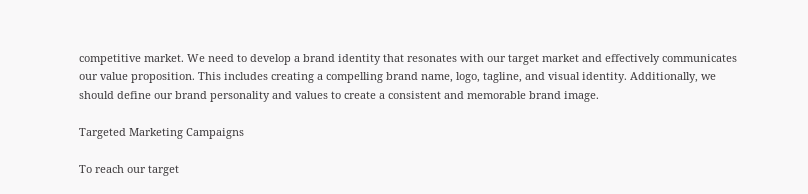competitive market. We need to develop a brand identity that resonates with our target market and effectively communicates our value proposition. This includes creating a compelling brand name, logo, tagline, and visual identity. Additionally, we should define our brand personality and values to create a consistent and memorable brand image.

Targeted Marketing Campaigns

To reach our target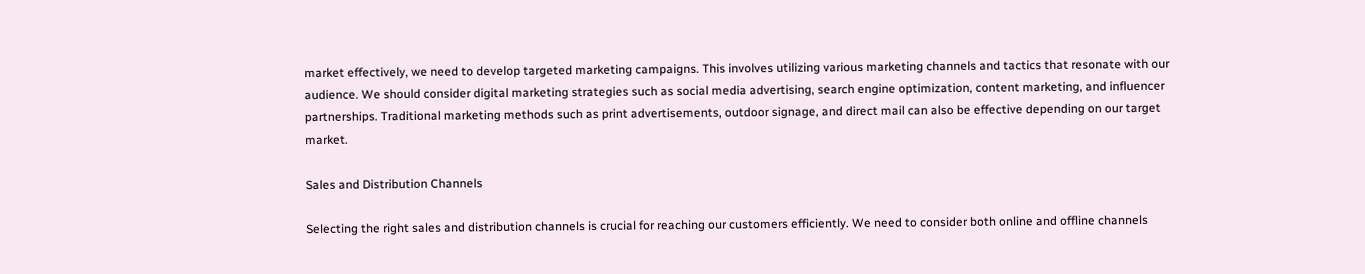market effectively, we need to develop targeted marketing campaigns. This involves utilizing various marketing channels and tactics that resonate with our audience. We should consider digital marketing strategies such as social media advertising, search engine optimization, content marketing, and influencer partnerships. Traditional marketing methods such as print advertisements, outdoor signage, and direct mail can also be effective depending on our target market.

Sales and Distribution Channels

Selecting the right sales and distribution channels is crucial for reaching our customers efficiently. We need to consider both online and offline channels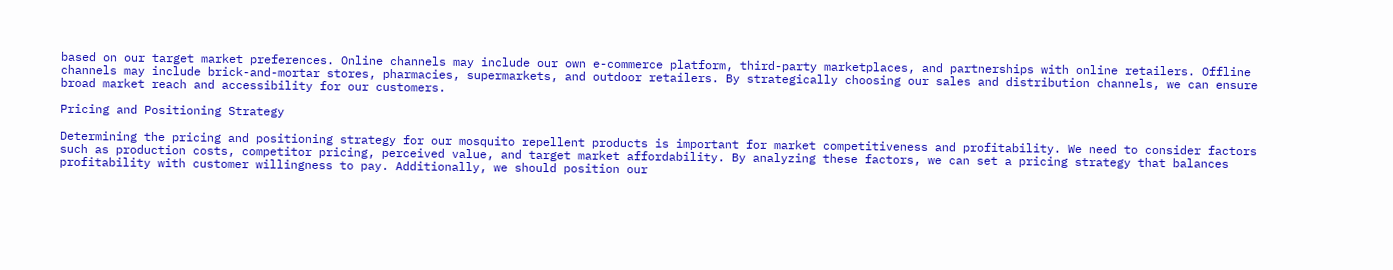based on our target market preferences. Online channels may include our own e-commerce platform, third-party marketplaces, and partnerships with online retailers. Offline channels may include brick-and-mortar stores, pharmacies, supermarkets, and outdoor retailers. By strategically choosing our sales and distribution channels, we can ensure broad market reach and accessibility for our customers.

Pricing and Positioning Strategy

Determining the pricing and positioning strategy for our mosquito repellent products is important for market competitiveness and profitability. We need to consider factors such as production costs, competitor pricing, perceived value, and target market affordability. By analyzing these factors, we can set a pricing strategy that balances profitability with customer willingness to pay. Additionally, we should position our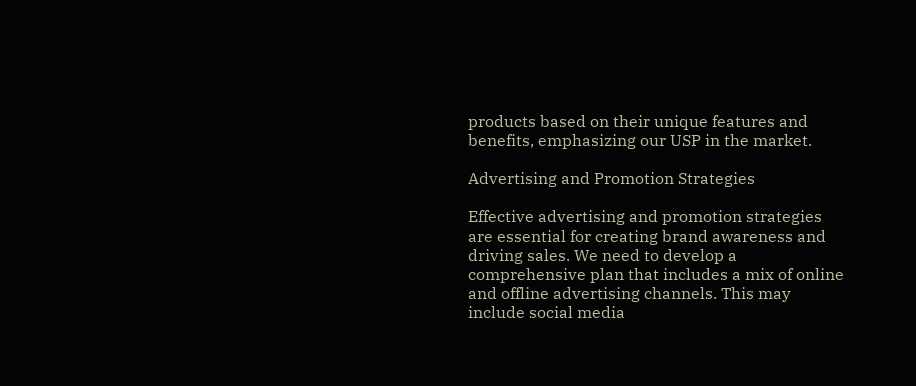products based on their unique features and benefits, emphasizing our USP in the market.

Advertising and Promotion Strategies

Effective advertising and promotion strategies are essential for creating brand awareness and driving sales. We need to develop a comprehensive plan that includes a mix of online and offline advertising channels. This may include social media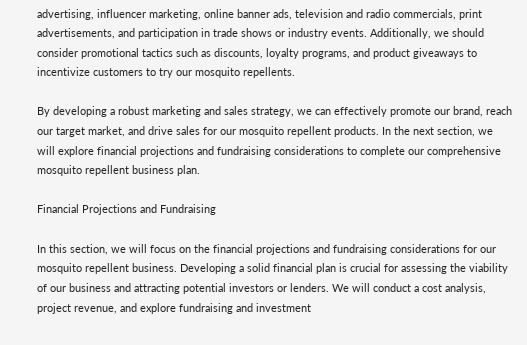advertising, influencer marketing, online banner ads, television and radio commercials, print advertisements, and participation in trade shows or industry events. Additionally, we should consider promotional tactics such as discounts, loyalty programs, and product giveaways to incentivize customers to try our mosquito repellents.

By developing a robust marketing and sales strategy, we can effectively promote our brand, reach our target market, and drive sales for our mosquito repellent products. In the next section, we will explore financial projections and fundraising considerations to complete our comprehensive mosquito repellent business plan.

Financial Projections and Fundraising

In this section, we will focus on the financial projections and fundraising considerations for our mosquito repellent business. Developing a solid financial plan is crucial for assessing the viability of our business and attracting potential investors or lenders. We will conduct a cost analysis, project revenue, and explore fundraising and investment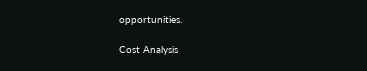opportunities.

Cost Analysis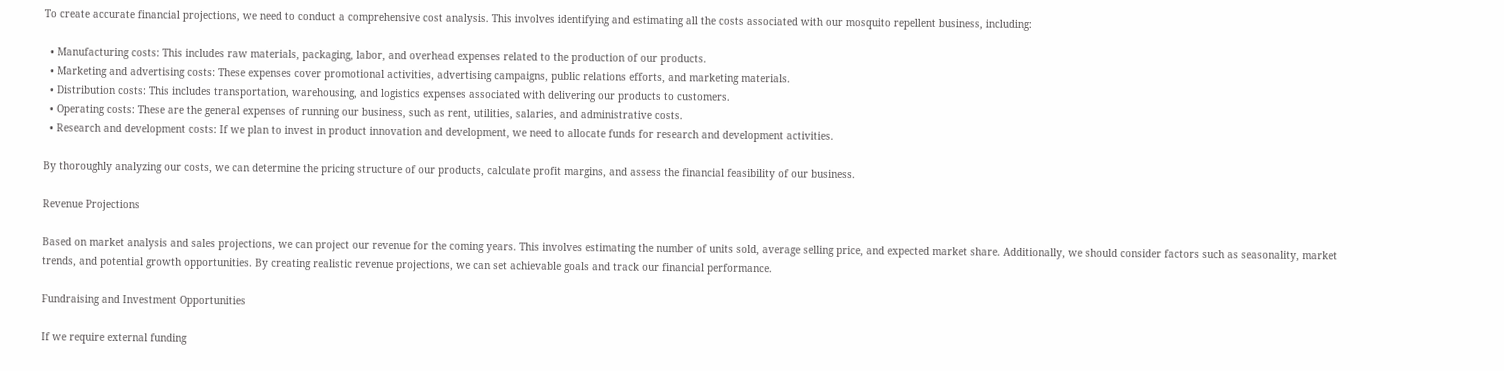To create accurate financial projections, we need to conduct a comprehensive cost analysis. This involves identifying and estimating all the costs associated with our mosquito repellent business, including:

  • Manufacturing costs: This includes raw materials, packaging, labor, and overhead expenses related to the production of our products.
  • Marketing and advertising costs: These expenses cover promotional activities, advertising campaigns, public relations efforts, and marketing materials.
  • Distribution costs: This includes transportation, warehousing, and logistics expenses associated with delivering our products to customers.
  • Operating costs: These are the general expenses of running our business, such as rent, utilities, salaries, and administrative costs.
  • Research and development costs: If we plan to invest in product innovation and development, we need to allocate funds for research and development activities.

By thoroughly analyzing our costs, we can determine the pricing structure of our products, calculate profit margins, and assess the financial feasibility of our business.

Revenue Projections

Based on market analysis and sales projections, we can project our revenue for the coming years. This involves estimating the number of units sold, average selling price, and expected market share. Additionally, we should consider factors such as seasonality, market trends, and potential growth opportunities. By creating realistic revenue projections, we can set achievable goals and track our financial performance.

Fundraising and Investment Opportunities

If we require external funding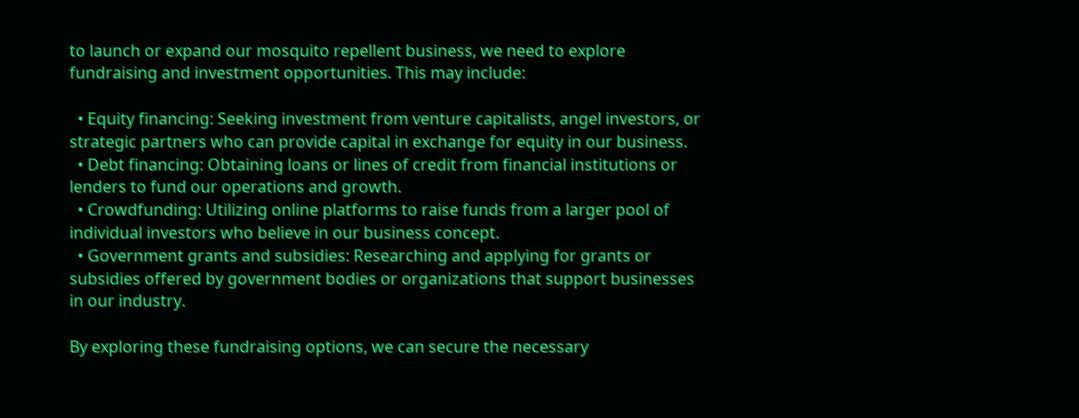to launch or expand our mosquito repellent business, we need to explore fundraising and investment opportunities. This may include:

  • Equity financing: Seeking investment from venture capitalists, angel investors, or strategic partners who can provide capital in exchange for equity in our business.
  • Debt financing: Obtaining loans or lines of credit from financial institutions or lenders to fund our operations and growth.
  • Crowdfunding: Utilizing online platforms to raise funds from a larger pool of individual investors who believe in our business concept.
  • Government grants and subsidies: Researching and applying for grants or subsidies offered by government bodies or organizations that support businesses in our industry.

By exploring these fundraising options, we can secure the necessary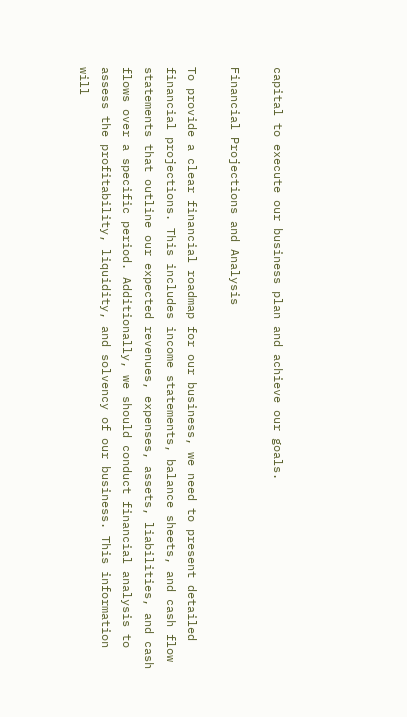capital to execute our business plan and achieve our goals.

Financial Projections and Analysis

To provide a clear financial roadmap for our business, we need to present detailed financial projections. This includes income statements, balance sheets, and cash flow statements that outline our expected revenues, expenses, assets, liabilities, and cash flows over a specific period. Additionally, we should conduct financial analysis to assess the profitability, liquidity, and solvency of our business. This information will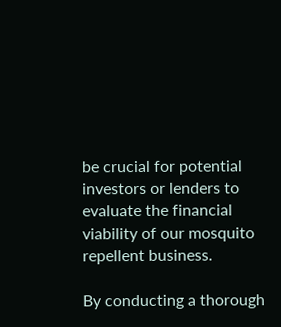be crucial for potential investors or lenders to evaluate the financial viability of our mosquito repellent business.

By conducting a thorough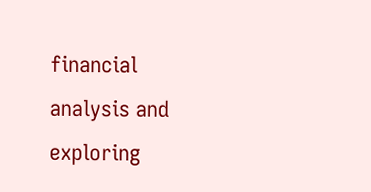financial analysis and exploring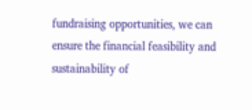fundraising opportunities, we can ensure the financial feasibility and sustainability of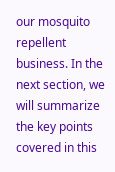our mosquito repellent business. In the next section, we will summarize the key points covered in this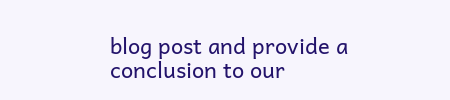blog post and provide a conclusion to our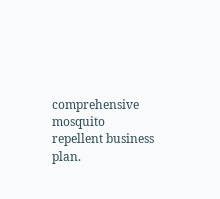comprehensive mosquito repellent business plan.